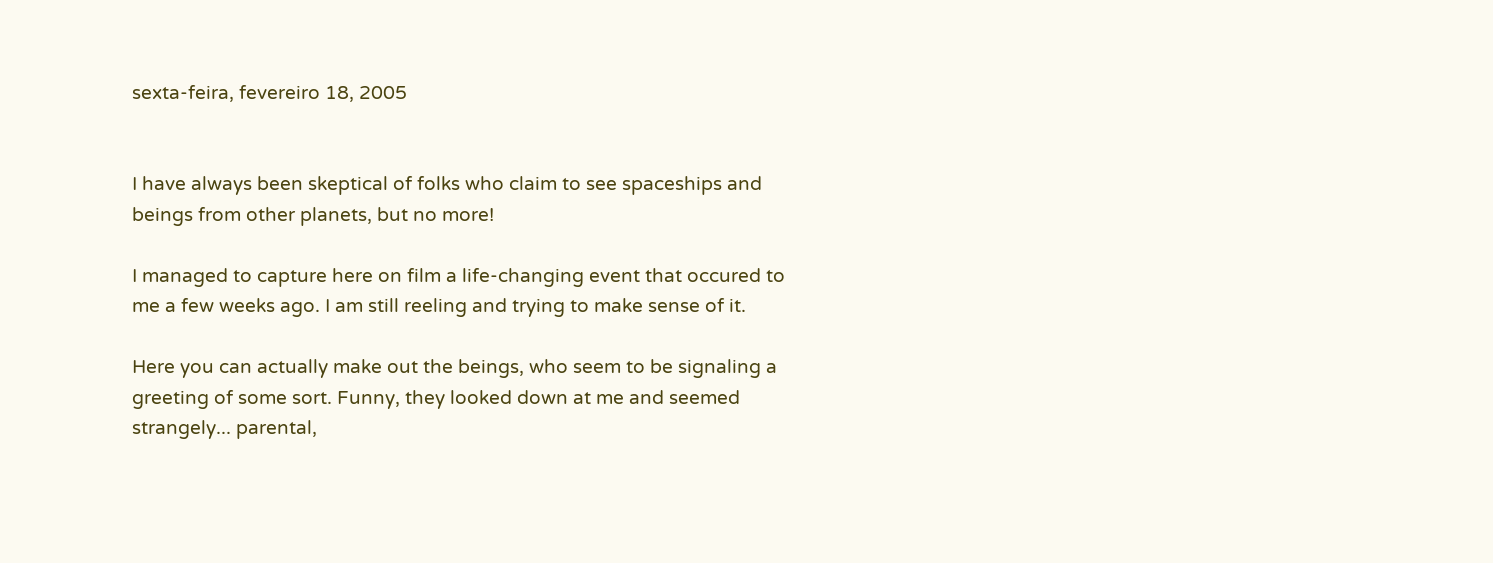sexta-feira, fevereiro 18, 2005


I have always been skeptical of folks who claim to see spaceships and beings from other planets, but no more!

I managed to capture here on film a life-changing event that occured to me a few weeks ago. I am still reeling and trying to make sense of it.

Here you can actually make out the beings, who seem to be signaling a greeting of some sort. Funny, they looked down at me and seemed strangely... parental,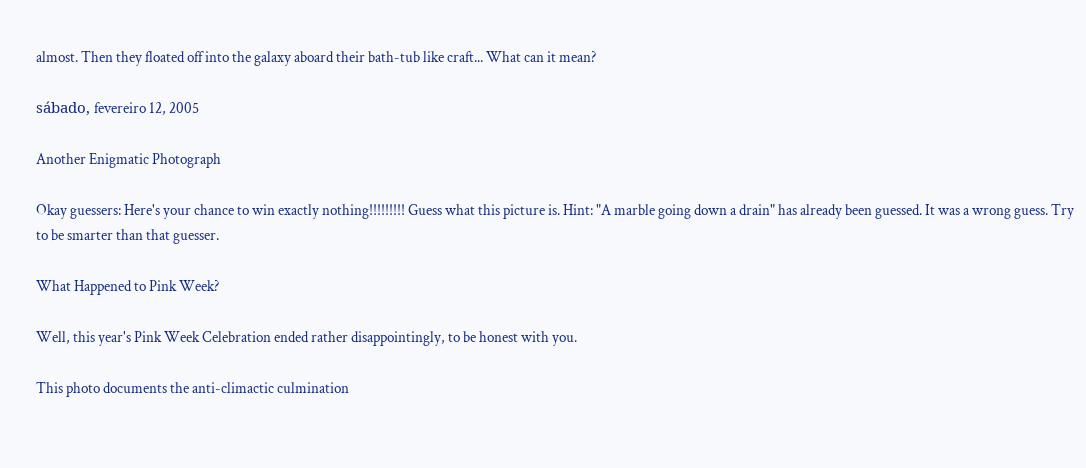almost. Then they floated off into the galaxy aboard their bath-tub like craft... What can it mean?

sábado, fevereiro 12, 2005

Another Enigmatic Photograph

Okay guessers: Here's your chance to win exactly nothing!!!!!!!!! Guess what this picture is. Hint: "A marble going down a drain" has already been guessed. It was a wrong guess. Try to be smarter than that guesser.

What Happened to Pink Week?

Well, this year's Pink Week Celebration ended rather disappointingly, to be honest with you.

This photo documents the anti-climactic culmination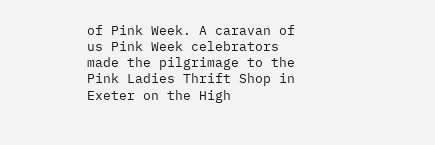of Pink Week. A caravan of us Pink Week celebrators made the pilgrimage to the Pink Ladies Thrift Shop in Exeter on the High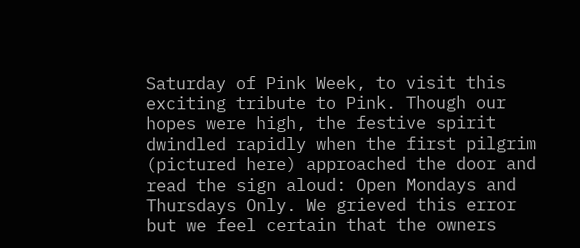Saturday of Pink Week, to visit this exciting tribute to Pink. Though our hopes were high, the festive spirit dwindled rapidly when the first pilgrim (pictured here) approached the door and read the sign aloud: Open Mondays and Thursdays Only. We grieved this error but we feel certain that the owners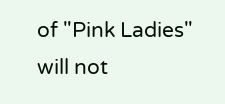of "Pink Ladies" will not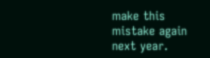make this mistake again next year.